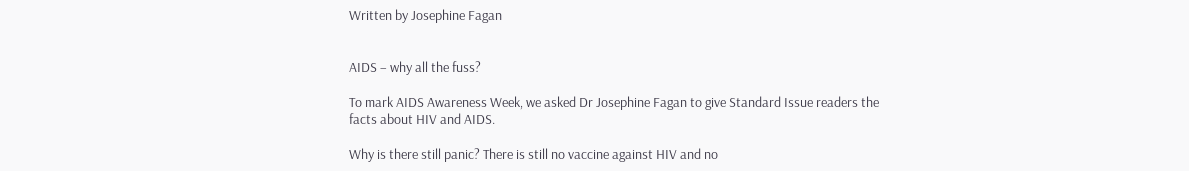Written by Josephine Fagan


AIDS – why all the fuss?

To mark AIDS Awareness Week, we asked Dr Josephine Fagan to give Standard Issue readers the facts about HIV and AIDS.

Why is there still panic? There is still no vaccine against HIV and no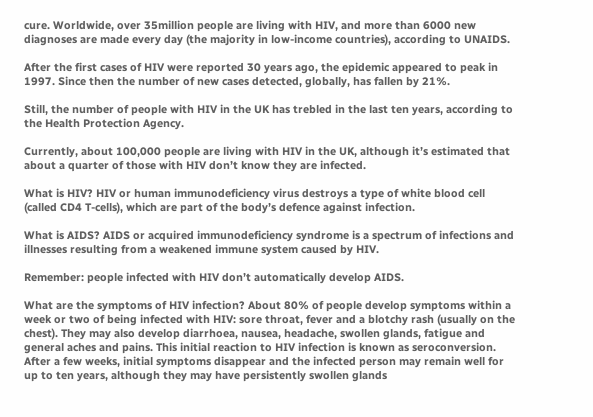cure. Worldwide, over 35million people are living with HIV, and more than 6000 new diagnoses are made every day (the majority in low-income countries), according to UNAIDS.

After the first cases of HIV were reported 30 years ago, the epidemic appeared to peak in 1997. Since then the number of new cases detected, globally, has fallen by 21%.

Still, the number of people with HIV in the UK has trebled in the last ten years, according to the Health Protection Agency.

Currently, about 100,000 people are living with HIV in the UK, although it’s estimated that about a quarter of those with HIV don’t know they are infected.

What is HIV? HIV or human immunodeficiency virus destroys a type of white blood cell (called CD4 T-cells), which are part of the body’s defence against infection.

What is AIDS? AIDS or acquired immunodeficiency syndrome is a spectrum of infections and illnesses resulting from a weakened immune system caused by HIV.

Remember: people infected with HIV don’t automatically develop AIDS.

What are the symptoms of HIV infection? About 80% of people develop symptoms within a week or two of being infected with HIV: sore throat, fever and a blotchy rash (usually on the chest). They may also develop diarrhoea, nausea, headache, swollen glands, fatigue and general aches and pains. This initial reaction to HIV infection is known as seroconversion.
After a few weeks, initial symptoms disappear and the infected person may remain well for up to ten years, although they may have persistently swollen glands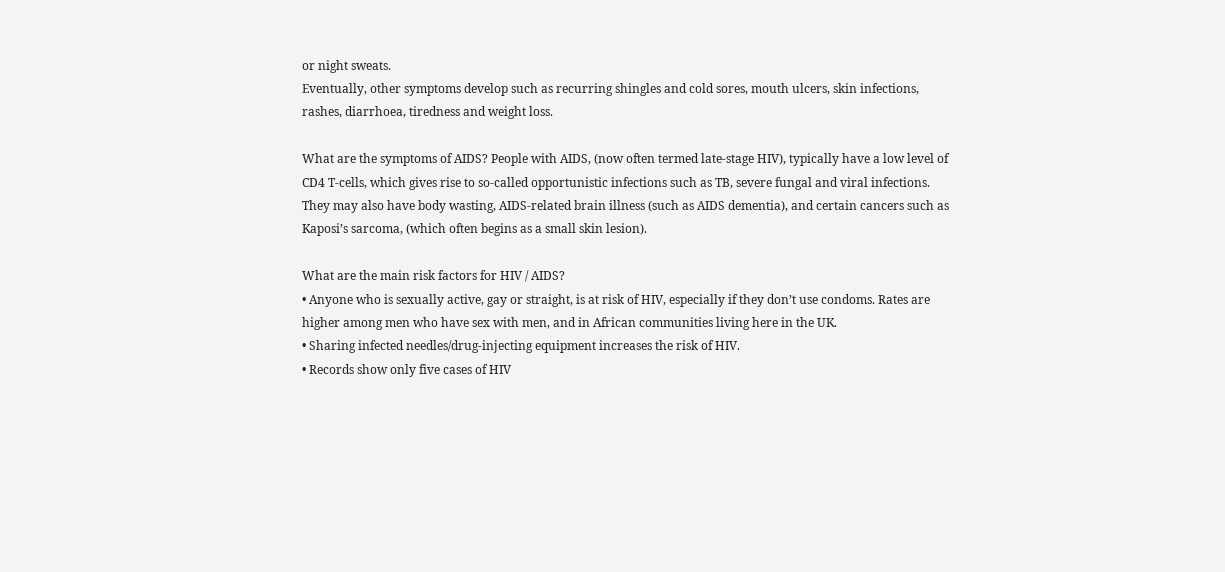or night sweats.
Eventually, other symptoms develop such as recurring shingles and cold sores, mouth ulcers, skin infections, rashes, diarrhoea, tiredness and weight loss.

What are the symptoms of AIDS? People with AIDS, (now often termed late-stage HIV), typically have a low level of CD4 T-cells, which gives rise to so-called opportunistic infections such as TB, severe fungal and viral infections. They may also have body wasting, AIDS-related brain illness (such as AIDS dementia), and certain cancers such as Kaposi’s sarcoma, (which often begins as a small skin lesion).

What are the main risk factors for HIV / AIDS?
• Anyone who is sexually active, gay or straight, is at risk of HIV, especially if they don’t use condoms. Rates are higher among men who have sex with men, and in African communities living here in the UK.
• Sharing infected needles/drug-injecting equipment increases the risk of HIV.
• Records show only five cases of HIV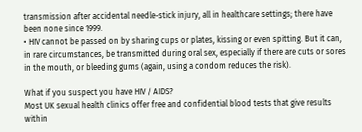transmission after accidental needle-stick injury, all in healthcare settings; there have been none since 1999.
• HIV cannot be passed on by sharing cups or plates, kissing or even spitting. But it can, in rare circumstances, be transmitted during oral sex, especially if there are cuts or sores in the mouth, or bleeding gums (again, using a condom reduces the risk).

What if you suspect you have HIV / AIDS?
Most UK sexual health clinics offer free and confidential blood tests that give results within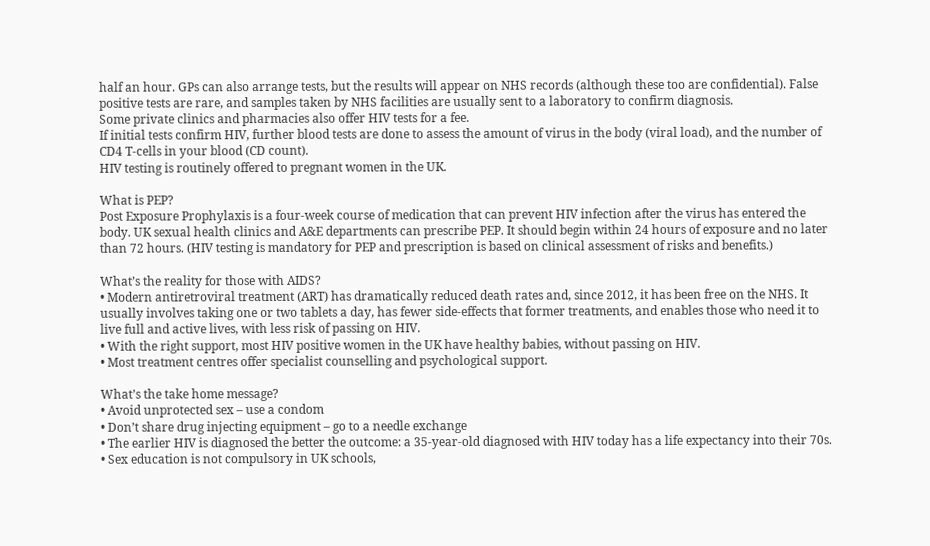half an hour. GPs can also arrange tests, but the results will appear on NHS records (although these too are confidential). False positive tests are rare, and samples taken by NHS facilities are usually sent to a laboratory to confirm diagnosis.
Some private clinics and pharmacies also offer HIV tests for a fee.
If initial tests confirm HIV, further blood tests are done to assess the amount of virus in the body (viral load), and the number of CD4 T-cells in your blood (CD count).
HIV testing is routinely offered to pregnant women in the UK.

What is PEP?
Post Exposure Prophylaxis is a four-week course of medication that can prevent HIV infection after the virus has entered the body. UK sexual health clinics and A&E departments can prescribe PEP. It should begin within 24 hours of exposure and no later than 72 hours. (HIV testing is mandatory for PEP and prescription is based on clinical assessment of risks and benefits.)

What’s the reality for those with AIDS?
• Modern antiretroviral treatment (ART) has dramatically reduced death rates and, since 2012, it has been free on the NHS. It usually involves taking one or two tablets a day, has fewer side-effects that former treatments, and enables those who need it to live full and active lives, with less risk of passing on HIV.
• With the right support, most HIV positive women in the UK have healthy babies, without passing on HIV.
• Most treatment centres offer specialist counselling and psychological support.

What’s the take home message?
• Avoid unprotected sex – use a condom
• Don’t share drug injecting equipment – go to a needle exchange
• The earlier HIV is diagnosed the better the outcome: a 35-year-old diagnosed with HIV today has a life expectancy into their 70s.
• Sex education is not compulsory in UK schools,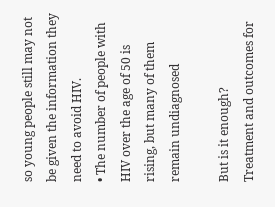so young people still may not be given the information they need to avoid HIV.
• The number of people with HIV over the age of 50 is rising, but many of them remain undiagnosed

But is it enough?
Treatment and outcomes for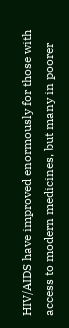HIV/AIDS have improved enormously for those with access to modern medicines, but many in poorer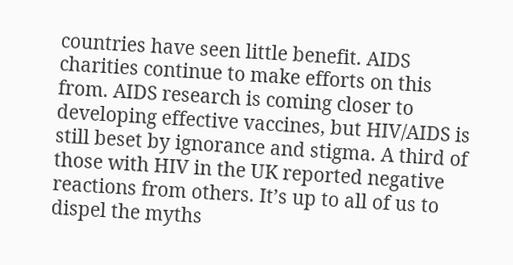countries have seen little benefit. AIDS charities continue to make efforts on this from. AIDS research is coming closer to developing effective vaccines, but HIV/AIDS is still beset by ignorance and stigma. A third of those with HIV in the UK reported negative reactions from others. It’s up to all of us to dispel the myths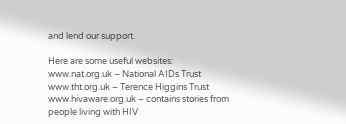and lend our support.

Here are some useful websites:
www.nat.org.uk – National AIDs Trust
www.tht.org.uk – Terence Higgins Trust
www.hivaware.org.uk – contains stories from people living with HIV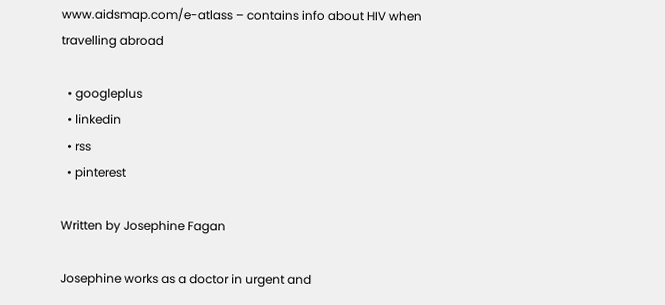www.aidsmap.com/e-atlass – contains info about HIV when travelling abroad

  • googleplus
  • linkedin
  • rss
  • pinterest

Written by Josephine Fagan

Josephine works as a doctor in urgent and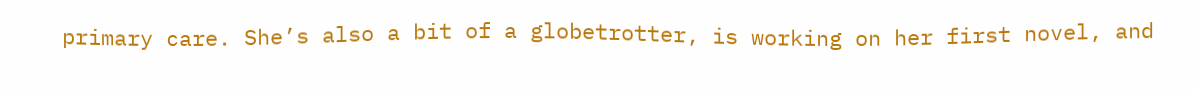primary care. She’s also a bit of a globetrotter, is working on her first novel, and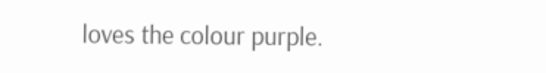loves the colour purple.